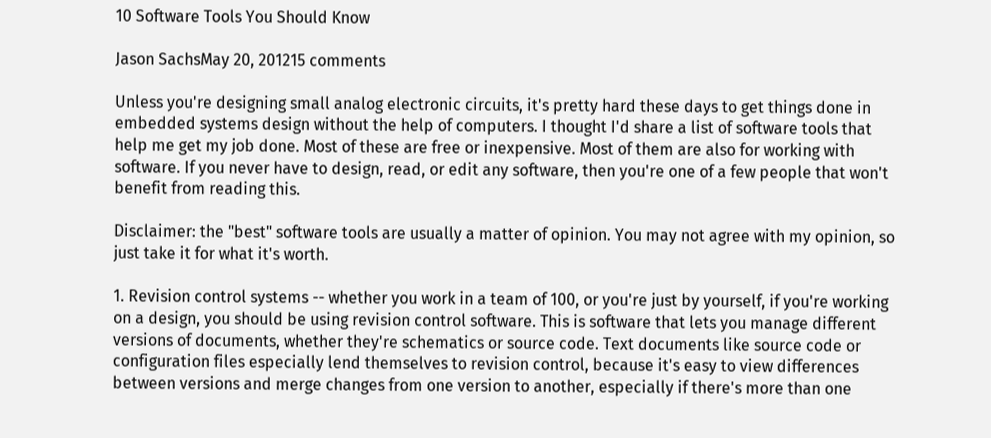10 Software Tools You Should Know

Jason SachsMay 20, 201215 comments

Unless you're designing small analog electronic circuits, it's pretty hard these days to get things done in embedded systems design without the help of computers. I thought I'd share a list of software tools that help me get my job done. Most of these are free or inexpensive. Most of them are also for working with software. If you never have to design, read, or edit any software, then you're one of a few people that won't benefit from reading this.

Disclaimer: the "best" software tools are usually a matter of opinion. You may not agree with my opinion, so just take it for what it's worth.

1. Revision control systems -- whether you work in a team of 100, or you're just by yourself, if you're working on a design, you should be using revision control software. This is software that lets you manage different versions of documents, whether they're schematics or source code. Text documents like source code or configuration files especially lend themselves to revision control, because it's easy to view differences between versions and merge changes from one version to another, especially if there's more than one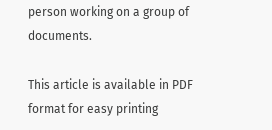person working on a group of documents.

This article is available in PDF format for easy printing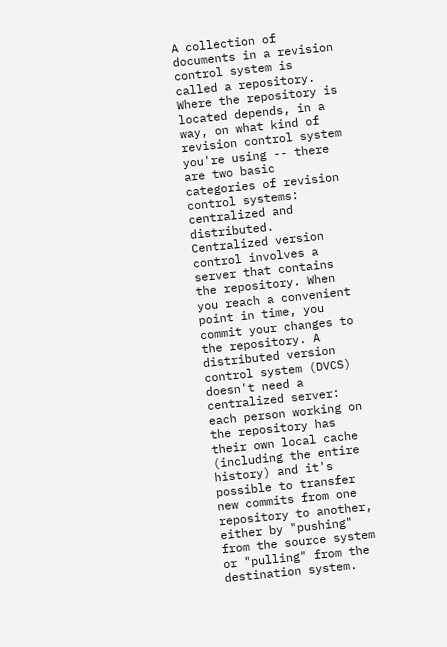A collection of documents in a revision control system is called a repository. Where the repository is located depends, in a way, on what kind of revision control system you're using -- there are two basic categories of revision control systems: centralized and distributed. Centralized version control involves a server that contains the repository. When you reach a convenient point in time, you commit your changes to the repository. A distributed version control system (DVCS) doesn't need a centralized server: each person working on the repository has their own local cache (including the entire history) and it's possible to transfer new commits from one repository to another, either by "pushing" from the source system or "pulling" from the destination system.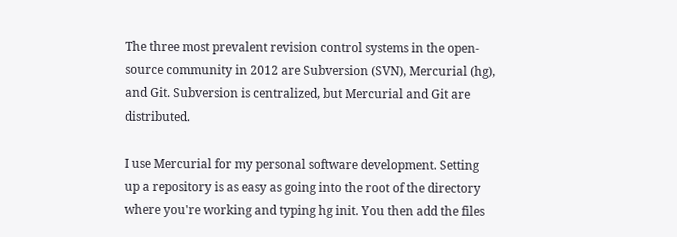The three most prevalent revision control systems in the open-source community in 2012 are Subversion (SVN), Mercurial (hg), and Git. Subversion is centralized, but Mercurial and Git are distributed.

I use Mercurial for my personal software development. Setting up a repository is as easy as going into the root of the directory where you're working and typing hg init. You then add the files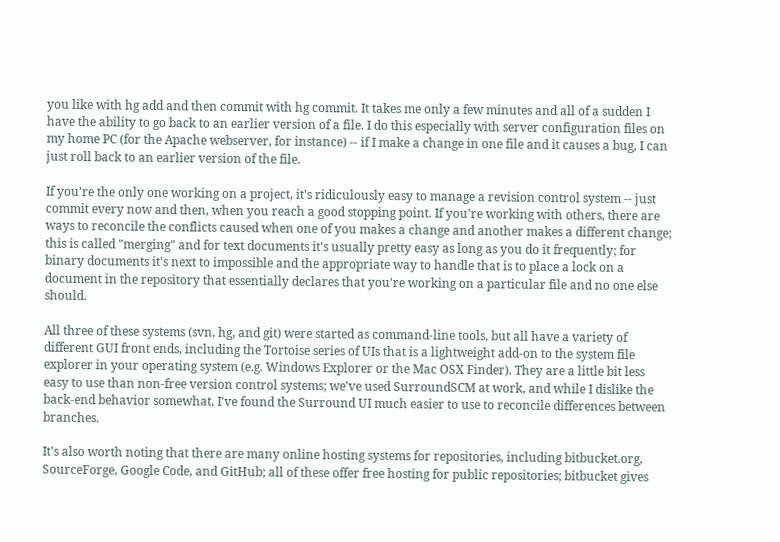you like with hg add and then commit with hg commit. It takes me only a few minutes and all of a sudden I have the ability to go back to an earlier version of a file. I do this especially with server configuration files on my home PC (for the Apache webserver, for instance) -- if I make a change in one file and it causes a bug, I can just roll back to an earlier version of the file.

If you're the only one working on a project, it's ridiculously easy to manage a revision control system -- just commit every now and then, when you reach a good stopping point. If you're working with others, there are ways to reconcile the conflicts caused when one of you makes a change and another makes a different change; this is called "merging" and for text documents it's usually pretty easy as long as you do it frequently; for binary documents it's next to impossible and the appropriate way to handle that is to place a lock on a document in the repository that essentially declares that you're working on a particular file and no one else should.

All three of these systems (svn, hg, and git) were started as command-line tools, but all have a variety of different GUI front ends, including the Tortoise series of UIs that is a lightweight add-on to the system file explorer in your operating system (e.g. Windows Explorer or the Mac OSX Finder). They are a little bit less easy to use than non-free version control systems; we've used SurroundSCM at work, and while I dislike the back-end behavior somewhat, I've found the Surround UI much easier to use to reconcile differences between branches.

It's also worth noting that there are many online hosting systems for repositories, including bitbucket.org, SourceForge, Google Code, and GitHub; all of these offer free hosting for public repositories; bitbucket gives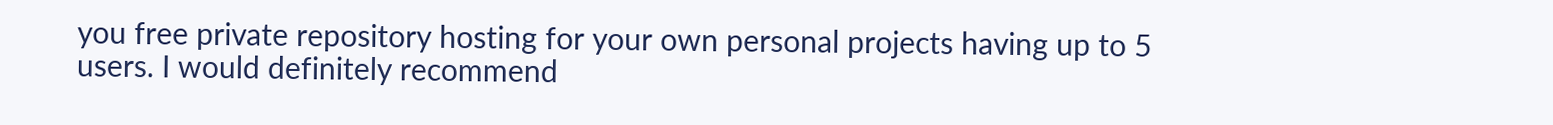you free private repository hosting for your own personal projects having up to 5 users. I would definitely recommend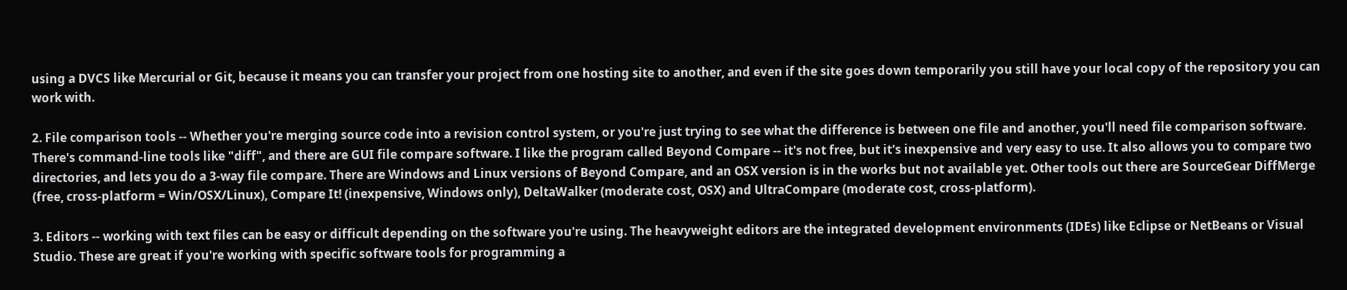using a DVCS like Mercurial or Git, because it means you can transfer your project from one hosting site to another, and even if the site goes down temporarily you still have your local copy of the repository you can work with.

2. File comparison tools -- Whether you're merging source code into a revision control system, or you're just trying to see what the difference is between one file and another, you'll need file comparison software. There's command-line tools like "diff", and there are GUI file compare software. I like the program called Beyond Compare -- it's not free, but it's inexpensive and very easy to use. It also allows you to compare two directories, and lets you do a 3-way file compare. There are Windows and Linux versions of Beyond Compare, and an OSX version is in the works but not available yet. Other tools out there are SourceGear DiffMerge (free, cross-platform = Win/OSX/Linux), Compare It! (inexpensive, Windows only), DeltaWalker (moderate cost, OSX) and UltraCompare (moderate cost, cross-platform).

3. Editors -- working with text files can be easy or difficult depending on the software you're using. The heavyweight editors are the integrated development environments (IDEs) like Eclipse or NetBeans or Visual Studio. These are great if you're working with specific software tools for programming a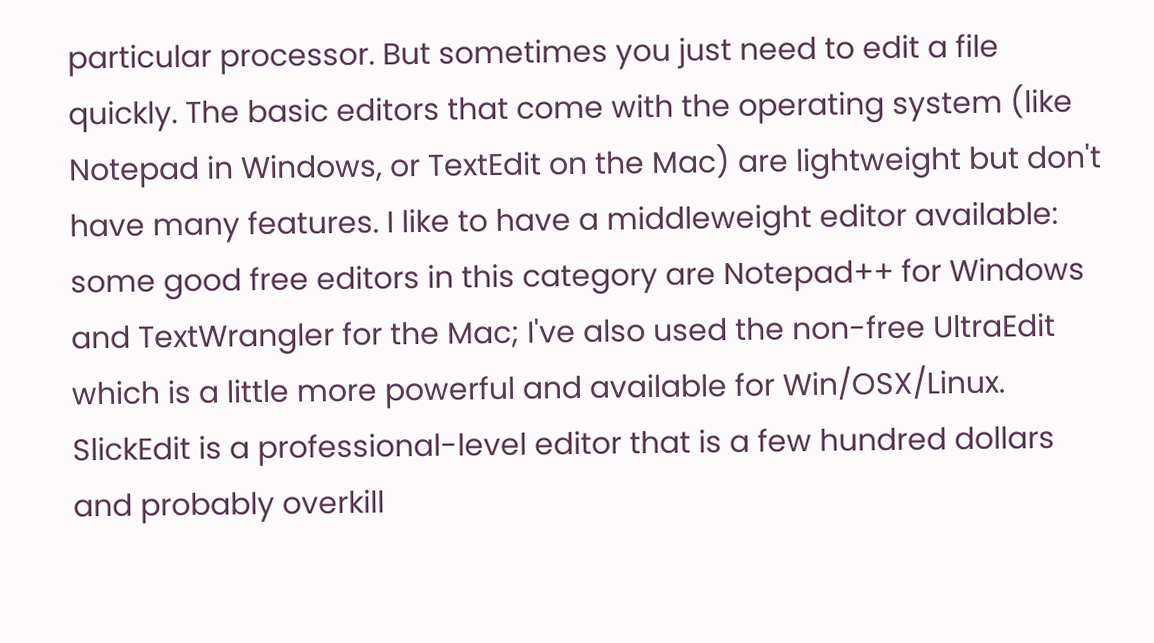particular processor. But sometimes you just need to edit a file quickly. The basic editors that come with the operating system (like Notepad in Windows, or TextEdit on the Mac) are lightweight but don't have many features. I like to have a middleweight editor available: some good free editors in this category are Notepad++ for Windows and TextWrangler for the Mac; I've also used the non-free UltraEdit which is a little more powerful and available for Win/OSX/Linux. SlickEdit is a professional-level editor that is a few hundred dollars and probably overkill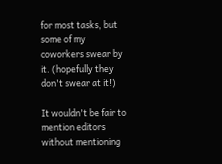for most tasks, but some of my coworkers swear by it. (hopefully they don't swear at it!)

It wouldn't be fair to mention editors without mentioning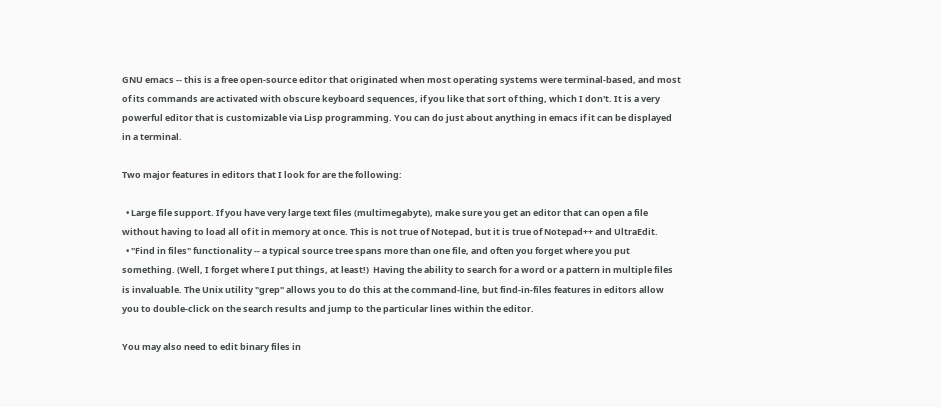GNU emacs -- this is a free open-source editor that originated when most operating systems were terminal-based, and most of its commands are activated with obscure keyboard sequences, if you like that sort of thing, which I don't. It is a very powerful editor that is customizable via Lisp programming. You can do just about anything in emacs if it can be displayed in a terminal.

Two major features in editors that I look for are the following:

  • Large file support. If you have very large text files (multimegabyte), make sure you get an editor that can open a file without having to load all of it in memory at once. This is not true of Notepad, but it is true of Notepad++ and UltraEdit.
  • "Find in files" functionality -- a typical source tree spans more than one file, and often you forget where you put something. (Well, I forget where I put things, at least!)  Having the ability to search for a word or a pattern in multiple files is invaluable. The Unix utility "grep" allows you to do this at the command-line, but find-in-files features in editors allow you to double-click on the search results and jump to the particular lines within the editor.

You may also need to edit binary files in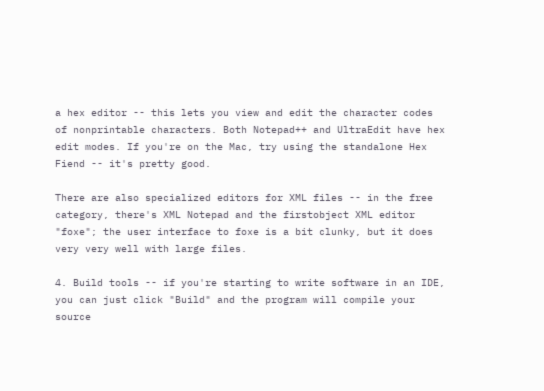a hex editor -- this lets you view and edit the character codes of nonprintable characters. Both Notepad++ and UltraEdit have hex edit modes. If you're on the Mac, try using the standalone Hex Fiend -- it's pretty good.

There are also specialized editors for XML files -- in the free category, there's XML Notepad and the firstobject XML editor "foxe"; the user interface to foxe is a bit clunky, but it does very very well with large files.

4. Build tools -- if you're starting to write software in an IDE, you can just click "Build" and the program will compile your source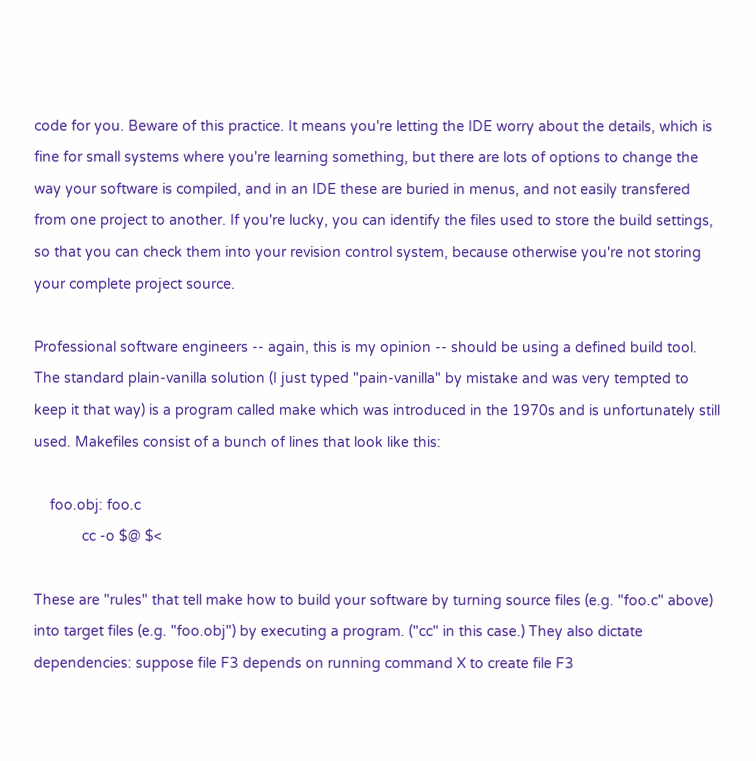code for you. Beware of this practice. It means you're letting the IDE worry about the details, which is fine for small systems where you're learning something, but there are lots of options to change the way your software is compiled, and in an IDE these are buried in menus, and not easily transfered from one project to another. If you're lucky, you can identify the files used to store the build settings, so that you can check them into your revision control system, because otherwise you're not storing your complete project source.

Professional software engineers -- again, this is my opinion -- should be using a defined build tool. The standard plain-vanilla solution (I just typed "pain-vanilla" by mistake and was very tempted to keep it that way) is a program called make which was introduced in the 1970s and is unfortunately still used. Makefiles consist of a bunch of lines that look like this:

    foo.obj: foo.c
            cc -o $@ $<

These are "rules" that tell make how to build your software by turning source files (e.g. "foo.c" above) into target files (e.g. "foo.obj") by executing a program. ("cc" in this case.) They also dictate dependencies: suppose file F3 depends on running command X to create file F3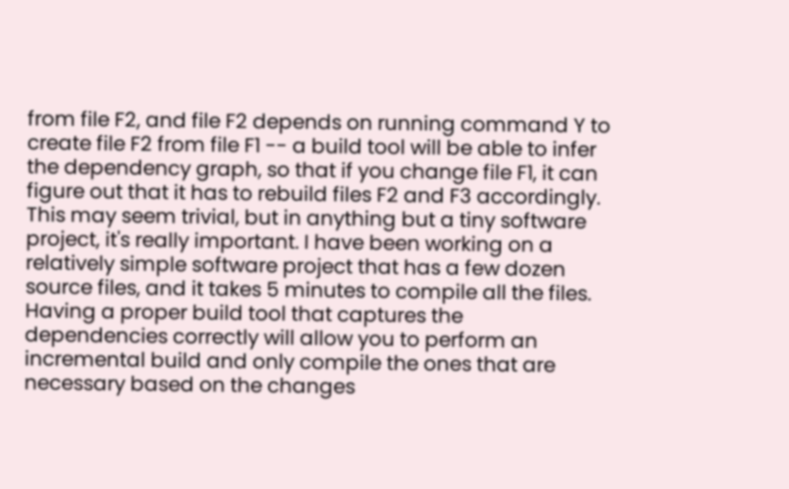from file F2, and file F2 depends on running command Y to create file F2 from file F1 -- a build tool will be able to infer the dependency graph, so that if you change file F1, it can figure out that it has to rebuild files F2 and F3 accordingly. This may seem trivial, but in anything but a tiny software project, it's really important. I have been working on a relatively simple software project that has a few dozen source files, and it takes 5 minutes to compile all the files. Having a proper build tool that captures the dependencies correctly will allow you to perform an incremental build and only compile the ones that are necessary based on the changes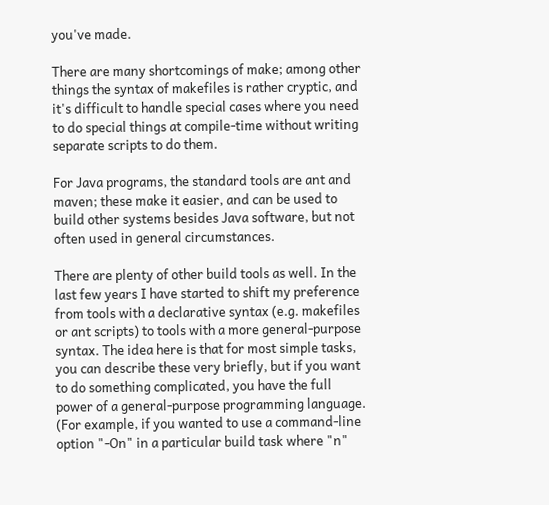you've made.

There are many shortcomings of make; among other things the syntax of makefiles is rather cryptic, and it's difficult to handle special cases where you need to do special things at compile-time without writing separate scripts to do them.

For Java programs, the standard tools are ant and maven; these make it easier, and can be used to build other systems besides Java software, but not often used in general circumstances.

There are plenty of other build tools as well. In the last few years I have started to shift my preference from tools with a declarative syntax (e.g. makefiles or ant scripts) to tools with a more general-purpose syntax. The idea here is that for most simple tasks, you can describe these very briefly, but if you want to do something complicated, you have the full power of a general-purpose programming language. (For example, if you wanted to use a command-line option "-On" in a particular build task where "n"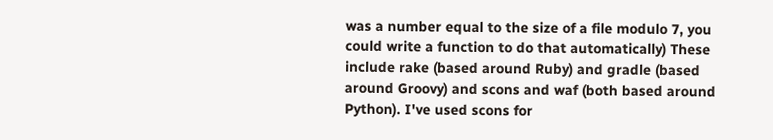was a number equal to the size of a file modulo 7, you could write a function to do that automatically) These include rake (based around Ruby) and gradle (based around Groovy) and scons and waf (both based around Python). I've used scons for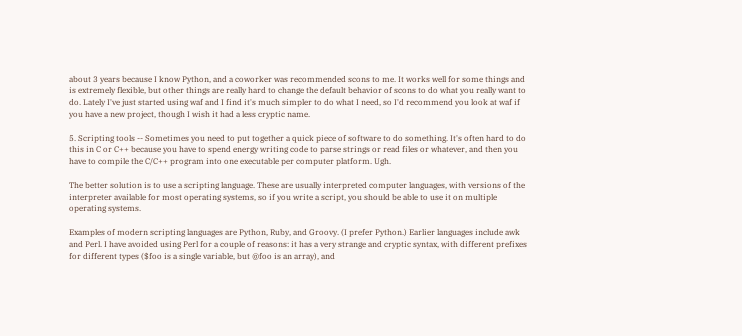about 3 years because I know Python, and a coworker was recommended scons to me. It works well for some things and is extremely flexible, but other things are really hard to change the default behavior of scons to do what you really want to do. Lately I've just started using waf and I find it's much simpler to do what I need, so I'd recommend you look at waf if you have a new project, though I wish it had a less cryptic name.

5. Scripting tools -- Sometimes you need to put together a quick piece of software to do something. It's often hard to do this in C or C++ because you have to spend energy writing code to parse strings or read files or whatever, and then you have to compile the C/C++ program into one executable per computer platform. Ugh.

The better solution is to use a scripting language. These are usually interpreted computer languages, with versions of the interpreter available for most operating systems, so if you write a script, you should be able to use it on multiple operating systems.

Examples of modern scripting languages are Python, Ruby, and Groovy. (I prefer Python.) Earlier languages include awk and Perl. I have avoided using Perl for a couple of reasons: it has a very strange and cryptic syntax, with different prefixes for different types ($foo is a single variable, but @foo is an array), and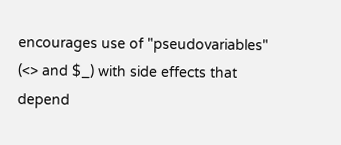encourages use of "pseudovariables" (<> and $_) with side effects that depend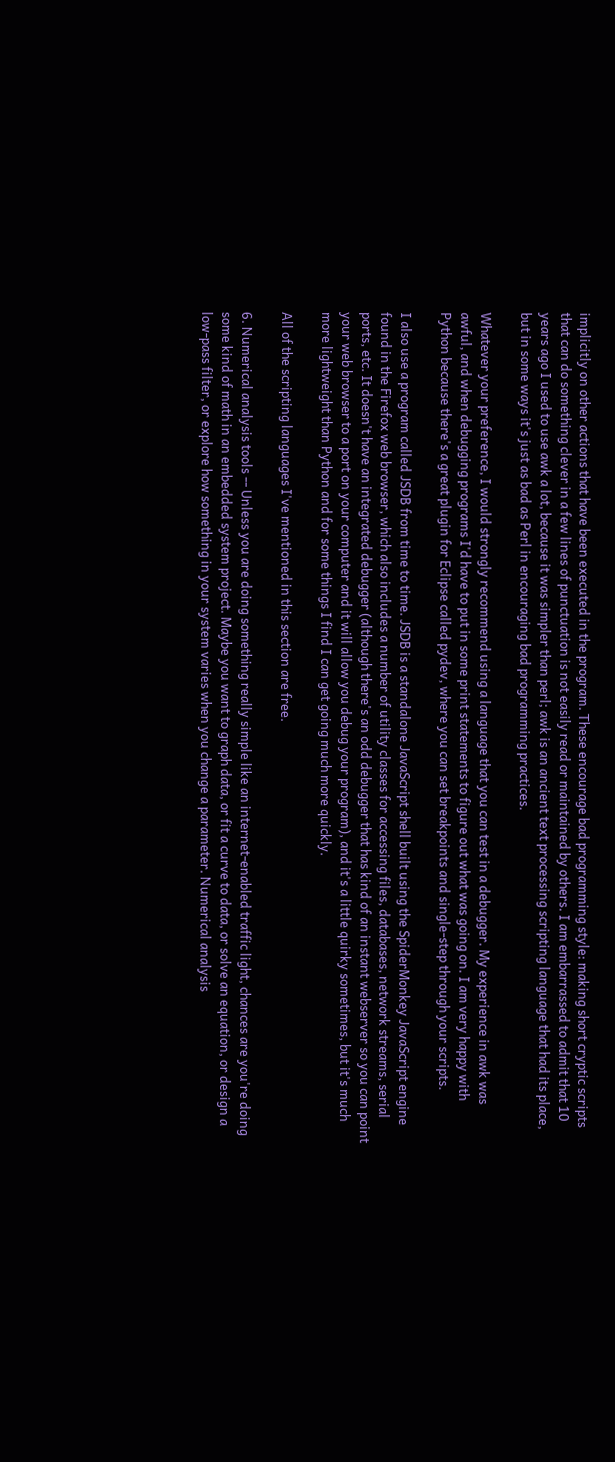implicitly on other actions that have been executed in the program. These encourage bad programming style: making short cryptic scripts that can do something clever in a few lines of punctuation is not easily read or maintained by others. I am embarrassed to admit that 10 years ago I used to use awk a lot, because it was simpler than perl; awk is an ancient text processing scripting language that had its place, but in some ways it's just as bad as Perl in encouraging bad programming practices.

Whatever your preference, I would strongly recommend using a language that you can test in a debugger. My experience in awk was awful, and when debugging programs I'd have to put in some print statements to figure out what was going on. I am very happy with Python because there's a great plugin for Eclipse called pydev, where you can set breakpoints and single-step through your scripts.

I also use a program called JSDB from time to time. JSDB is a standalone JavaScript shell built using the SpiderMonkey JavaScript engine found in the Firefox web browser, which also includes a number of utility classes for accessing files, databases, network streams, serial ports, etc. It doesn't have an integrated debugger (although there's an odd debugger that has kind of an instant webserver so you can point your web browser to a port on your computer and it will allow you debug your program), and it's a little quirky sometimes, but it's much more lightweight than Python and for some things I find I can get going much more quickly.

All of the scripting languages I've mentioned in this section are free.

6. Numerical analysis tools -- Unless you are doing something really simple like an internet-enabled traffic light, chances are you're doing some kind of math in an embedded system project. Maybe you want to graph data, or fit a curve to data, or solve an equation, or design a low-pass filter, or explore how something in your system varies when you change a parameter. Numerical analysis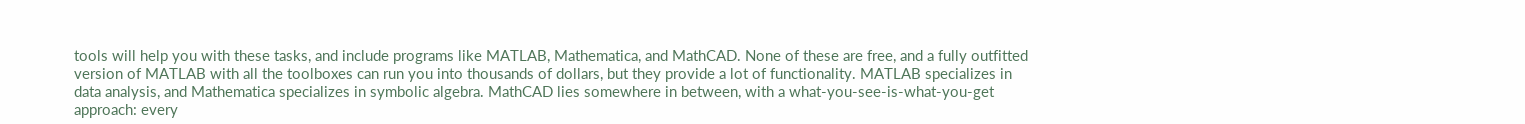tools will help you with these tasks, and include programs like MATLAB, Mathematica, and MathCAD. None of these are free, and a fully outfitted version of MATLAB with all the toolboxes can run you into thousands of dollars, but they provide a lot of functionality. MATLAB specializes in data analysis, and Mathematica specializes in symbolic algebra. MathCAD lies somewhere in between, with a what-you-see-is-what-you-get approach: every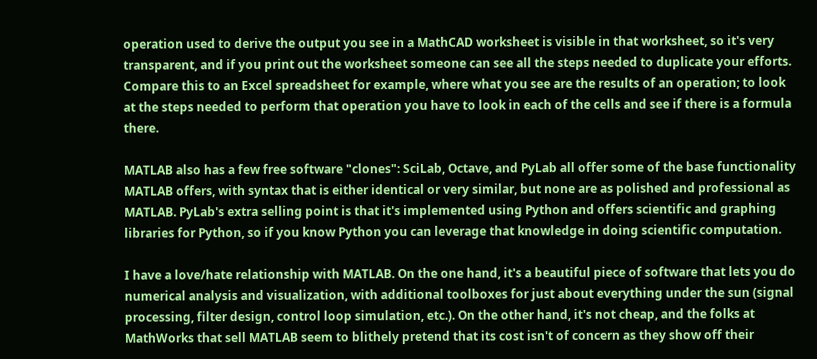operation used to derive the output you see in a MathCAD worksheet is visible in that worksheet, so it's very transparent, and if you print out the worksheet someone can see all the steps needed to duplicate your efforts. Compare this to an Excel spreadsheet for example, where what you see are the results of an operation; to look at the steps needed to perform that operation you have to look in each of the cells and see if there is a formula there.

MATLAB also has a few free software "clones": SciLab, Octave, and PyLab all offer some of the base functionality MATLAB offers, with syntax that is either identical or very similar, but none are as polished and professional as MATLAB. PyLab's extra selling point is that it's implemented using Python and offers scientific and graphing libraries for Python, so if you know Python you can leverage that knowledge in doing scientific computation.

I have a love/hate relationship with MATLAB. On the one hand, it's a beautiful piece of software that lets you do numerical analysis and visualization, with additional toolboxes for just about everything under the sun (signal processing, filter design, control loop simulation, etc.). On the other hand, it's not cheap, and the folks at MathWorks that sell MATLAB seem to blithely pretend that its cost isn't of concern as they show off their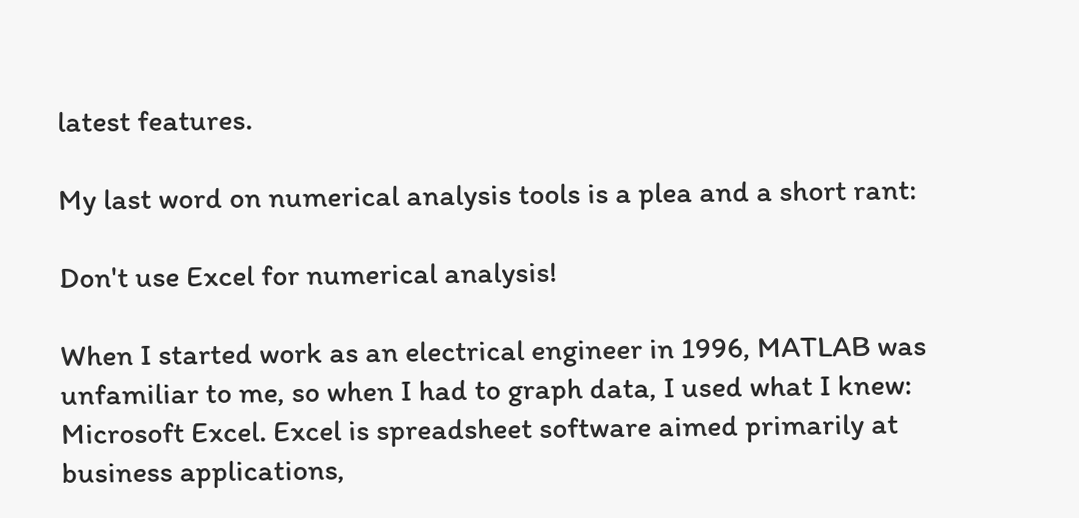latest features.

My last word on numerical analysis tools is a plea and a short rant:

Don't use Excel for numerical analysis!

When I started work as an electrical engineer in 1996, MATLAB was unfamiliar to me, so when I had to graph data, I used what I knew: Microsoft Excel. Excel is spreadsheet software aimed primarily at business applications,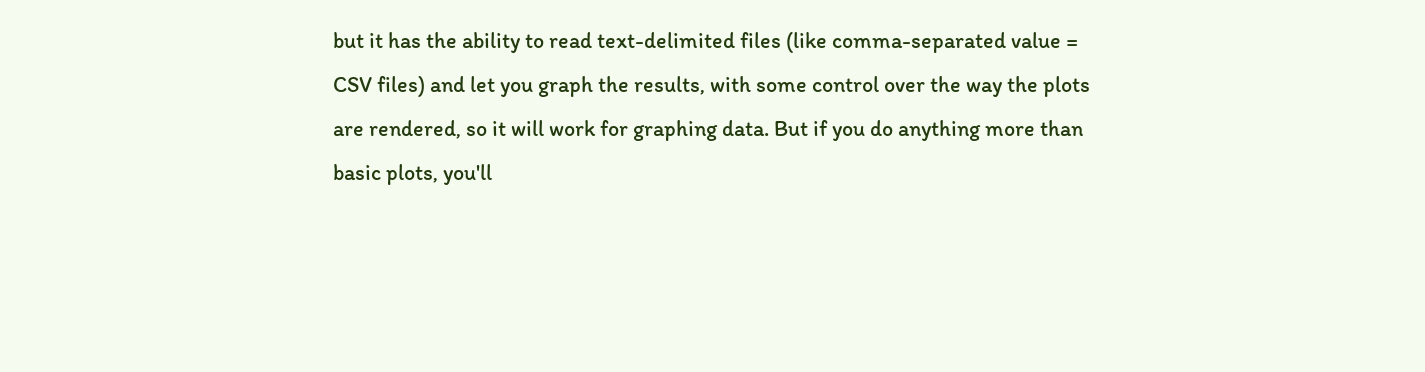but it has the ability to read text-delimited files (like comma-separated value = CSV files) and let you graph the results, with some control over the way the plots are rendered, so it will work for graphing data. But if you do anything more than basic plots, you'll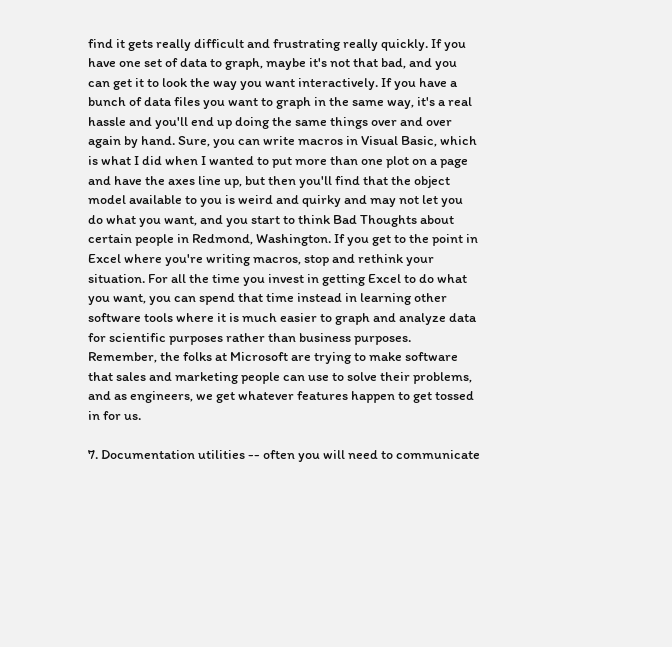find it gets really difficult and frustrating really quickly. If you have one set of data to graph, maybe it's not that bad, and you can get it to look the way you want interactively. If you have a bunch of data files you want to graph in the same way, it's a real hassle and you'll end up doing the same things over and over again by hand. Sure, you can write macros in Visual Basic, which is what I did when I wanted to put more than one plot on a page and have the axes line up, but then you'll find that the object model available to you is weird and quirky and may not let you do what you want, and you start to think Bad Thoughts about certain people in Redmond, Washington. If you get to the point in Excel where you're writing macros, stop and rethink your situation. For all the time you invest in getting Excel to do what you want, you can spend that time instead in learning other software tools where it is much easier to graph and analyze data for scientific purposes rather than business purposes. Remember, the folks at Microsoft are trying to make software that sales and marketing people can use to solve their problems, and as engineers, we get whatever features happen to get tossed in for us.

7. Documentation utilities -- often you will need to communicate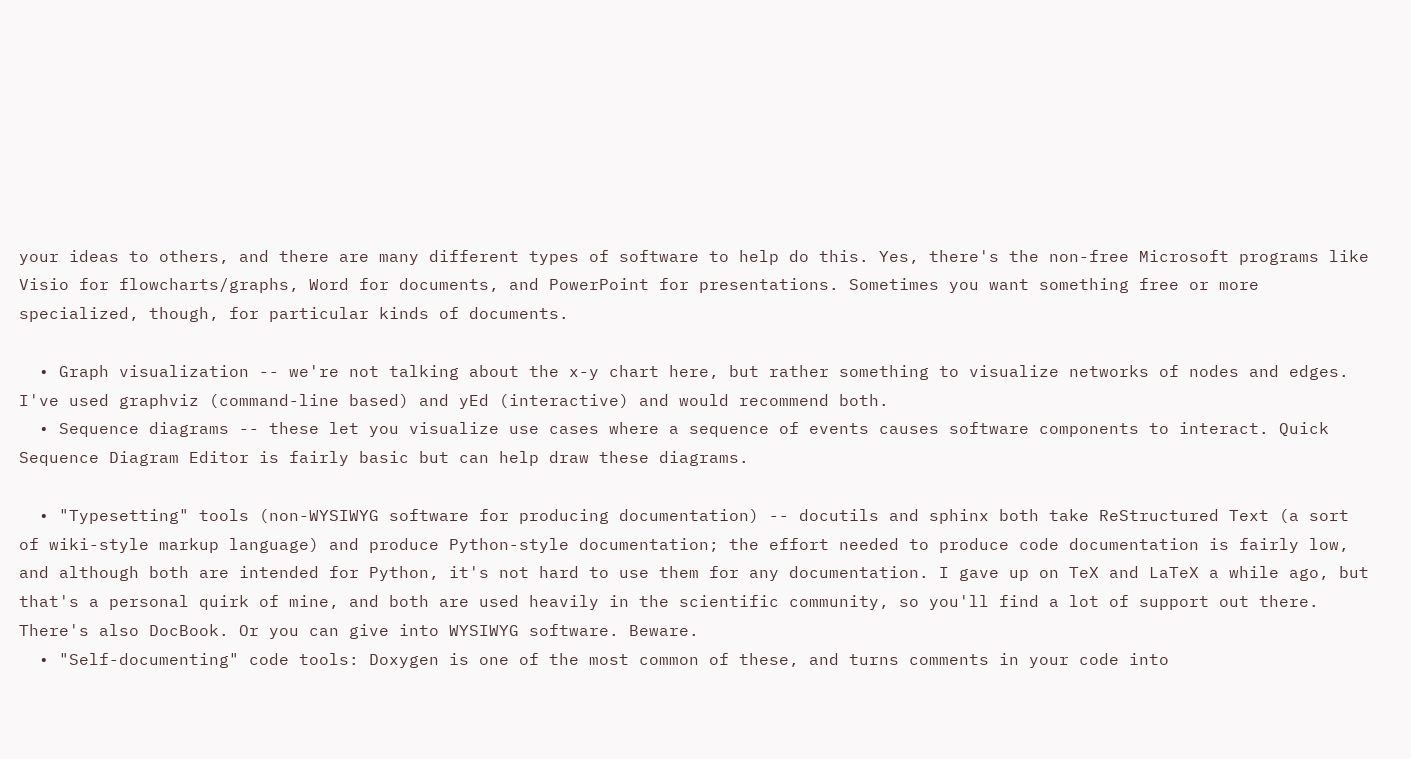your ideas to others, and there are many different types of software to help do this. Yes, there's the non-free Microsoft programs like Visio for flowcharts/graphs, Word for documents, and PowerPoint for presentations. Sometimes you want something free or more specialized, though, for particular kinds of documents.

  • Graph visualization -- we're not talking about the x-y chart here, but rather something to visualize networks of nodes and edges. I've used graphviz (command-line based) and yEd (interactive) and would recommend both.
  • Sequence diagrams -- these let you visualize use cases where a sequence of events causes software components to interact. Quick Sequence Diagram Editor is fairly basic but can help draw these diagrams.

  • "Typesetting" tools (non-WYSIWYG software for producing documentation) -- docutils and sphinx both take ReStructured Text (a sort of wiki-style markup language) and produce Python-style documentation; the effort needed to produce code documentation is fairly low, and although both are intended for Python, it's not hard to use them for any documentation. I gave up on TeX and LaTeX a while ago, but that's a personal quirk of mine, and both are used heavily in the scientific community, so you'll find a lot of support out there. There's also DocBook. Or you can give into WYSIWYG software. Beware.
  • "Self-documenting" code tools: Doxygen is one of the most common of these, and turns comments in your code into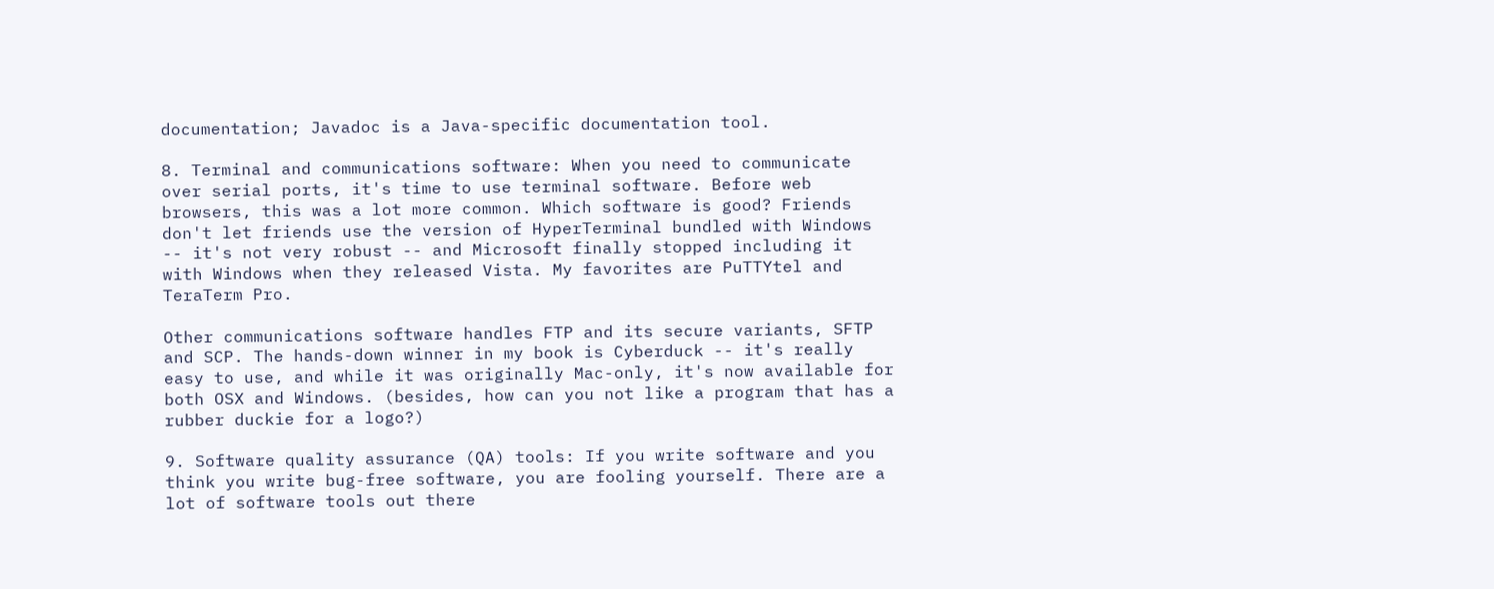documentation; Javadoc is a Java-specific documentation tool.

8. Terminal and communications software: When you need to communicate over serial ports, it's time to use terminal software. Before web browsers, this was a lot more common. Which software is good? Friends don't let friends use the version of HyperTerminal bundled with Windows -- it's not very robust -- and Microsoft finally stopped including it with Windows when they released Vista. My favorites are PuTTYtel and TeraTerm Pro.

Other communications software handles FTP and its secure variants, SFTP and SCP. The hands-down winner in my book is Cyberduck -- it's really easy to use, and while it was originally Mac-only, it's now available for both OSX and Windows. (besides, how can you not like a program that has a rubber duckie for a logo?)

9. Software quality assurance (QA) tools: If you write software and you think you write bug-free software, you are fooling yourself. There are a lot of software tools out there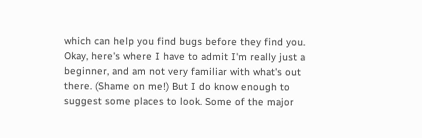which can help you find bugs before they find you. Okay, here's where I have to admit I'm really just a beginner, and am not very familiar with what's out there. (Shame on me!) But I do know enough to suggest some places to look. Some of the major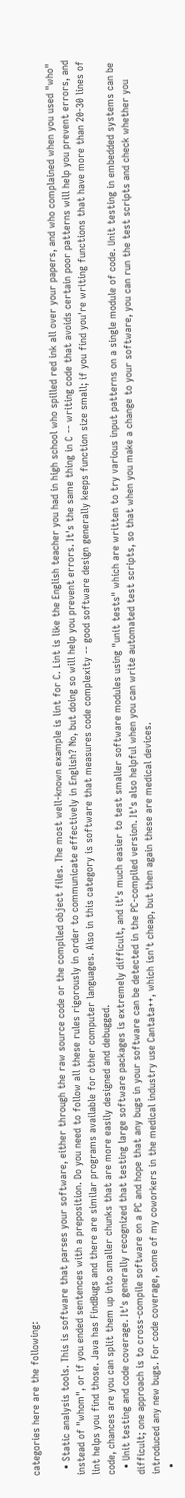categories here are the following:

  • Static analysis tools. This is software that parses your software, either through the raw source code or the compiled object files. The most well-known example is lint for C. Lint is like the English teacher you had in high school who spilled red ink all over your papers, and who complained when you used "who" instead of "whom", or if you ended sentences with a preposition. Do you need to follow all these rules rigorously in order to communicate effectively in English? No, but doing so will help you prevent errors. It's the same thing in C -- writing code that avoids certain poor patterns will help you prevent errors, and lint helps you find those. Java has FindBugs and there are similar programs available for other computer languages. Also in this category is software that measures code complexity -- good software design generally keeps function size small; if you find you're writing functions that have more than 20-30 lines of code, chances are you can split them up into smaller chunks that are more easily designed and debugged.
  • Unit testing and code coverage. It's generally recognized that testing large software packages is extremely difficult, and it's much easier to test smaller software modules using "unit tests" which are written to try various input patterns on a single module of code. Unit testing in embedded systems can be difficult; one approach is to cross-compile software on a PC and hope that any bugs in your software can be detected in the PC-compiled version. It's also helpful when you can write automated test scripts, so that when you make a change to your software, you can run the test scripts and check whether you introduced any new bugs. For code coverage, some of my coworkers in the medical industry use Cantata++, which isn't cheap, but then again these are medical devices.
  •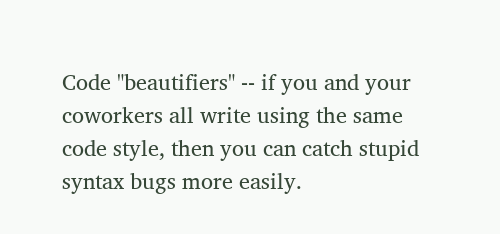Code "beautifiers" -- if you and your coworkers all write using the same code style, then you can catch stupid syntax bugs more easily.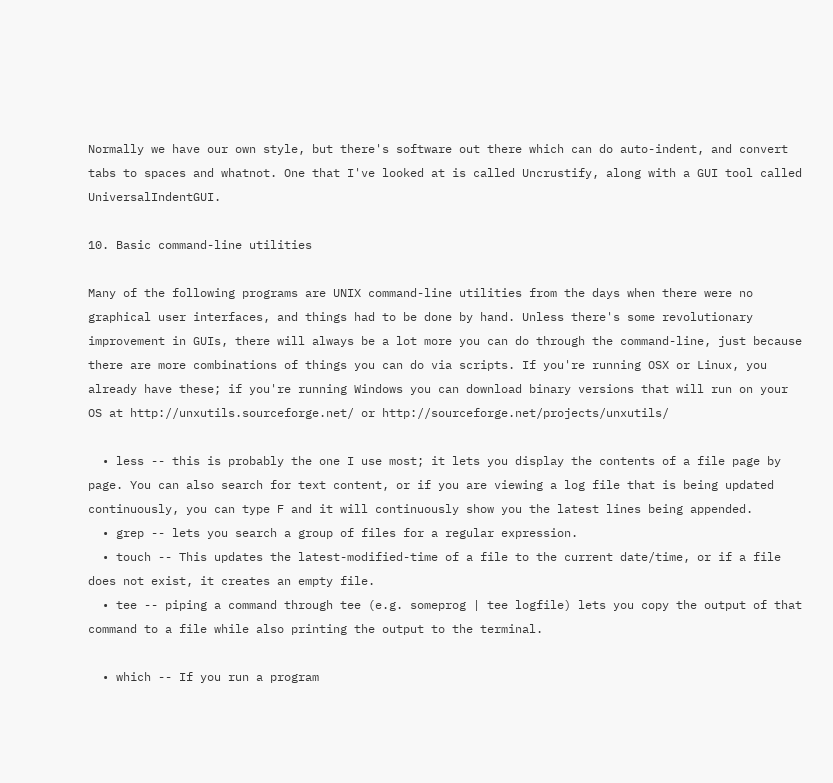Normally we have our own style, but there's software out there which can do auto-indent, and convert tabs to spaces and whatnot. One that I've looked at is called Uncrustify, along with a GUI tool called UniversalIndentGUI.

10. Basic command-line utilities

Many of the following programs are UNIX command-line utilities from the days when there were no graphical user interfaces, and things had to be done by hand. Unless there's some revolutionary improvement in GUIs, there will always be a lot more you can do through the command-line, just because there are more combinations of things you can do via scripts. If you're running OSX or Linux, you already have these; if you're running Windows you can download binary versions that will run on your OS at http://unxutils.sourceforge.net/ or http://sourceforge.net/projects/unxutils/

  • less -- this is probably the one I use most; it lets you display the contents of a file page by page. You can also search for text content, or if you are viewing a log file that is being updated continuously, you can type F and it will continuously show you the latest lines being appended.
  • grep -- lets you search a group of files for a regular expression.
  • touch -- This updates the latest-modified-time of a file to the current date/time, or if a file does not exist, it creates an empty file.
  • tee -- piping a command through tee (e.g. someprog | tee logfile) lets you copy the output of that command to a file while also printing the output to the terminal.

  • which -- If you run a program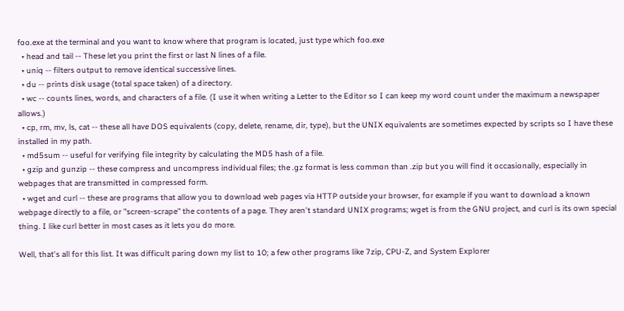foo.exe at the terminal and you want to know where that program is located, just type which foo.exe
  • head and tail -- These let you print the first or last N lines of a file.
  • uniq -- filters output to remove identical successive lines.
  • du -- prints disk usage (total space taken) of a directory.
  • wc -- counts lines, words, and characters of a file. (I use it when writing a Letter to the Editor so I can keep my word count under the maximum a newspaper allows.)
  • cp, rm, mv, ls, cat -- these all have DOS equivalents (copy, delete, rename, dir, type), but the UNIX equivalents are sometimes expected by scripts so I have these installed in my path.
  • md5sum -- useful for verifying file integrity by calculating the MD5 hash of a file.
  • gzip and gunzip -- these compress and uncompress individual files; the .gz format is less common than .zip but you will find it occasionally, especially in webpages that are transmitted in compressed form.
  • wget and curl -- these are programs that allow you to download web pages via HTTP outside your browser, for example if you want to download a known webpage directly to a file, or "screen-scrape" the contents of a page. They aren't standard UNIX programs; wget is from the GNU project, and curl is its own special thing. I like curl better in most cases as it lets you do more.

Well, that's all for this list. It was difficult paring down my list to 10; a few other programs like 7zip, CPU-Z, and System Explorer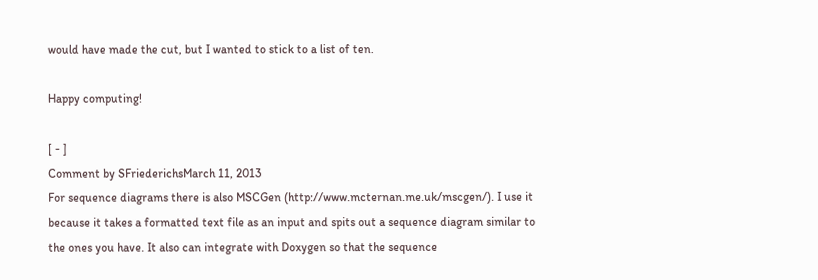would have made the cut, but I wanted to stick to a list of ten.

Happy computing!

[ - ]
Comment by SFriederichsMarch 11, 2013
For sequence diagrams there is also MSCGen (http://www.mcternan.me.uk/mscgen/). I use it because it takes a formatted text file as an input and spits out a sequence diagram similar to the ones you have. It also can integrate with Doxygen so that the sequence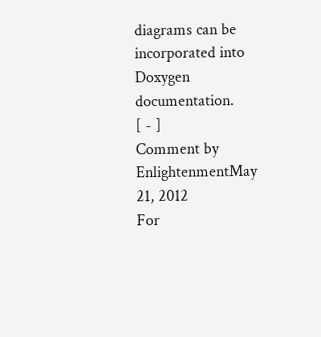diagrams can be incorporated into Doxygen documentation.
[ - ]
Comment by EnlightenmentMay 21, 2012
For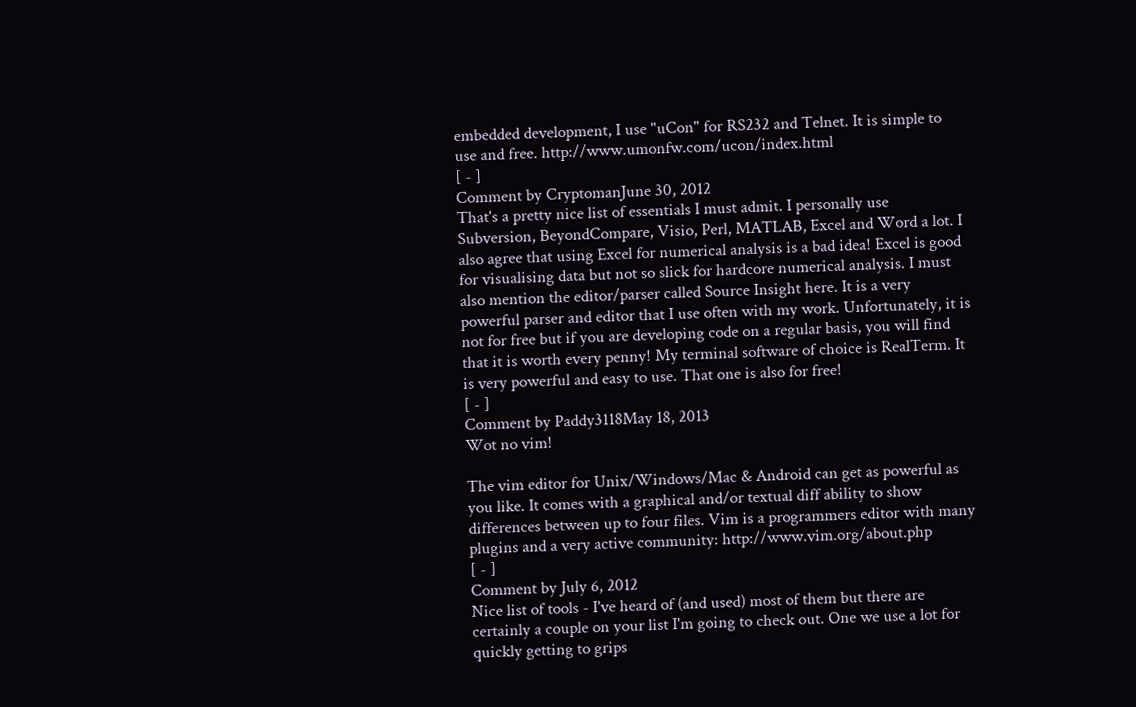embedded development, I use "uCon" for RS232 and Telnet. It is simple to use and free. http://www.umonfw.com/ucon/index.html
[ - ]
Comment by CryptomanJune 30, 2012
That's a pretty nice list of essentials I must admit. I personally use Subversion, BeyondCompare, Visio, Perl, MATLAB, Excel and Word a lot. I also agree that using Excel for numerical analysis is a bad idea! Excel is good for visualising data but not so slick for hardcore numerical analysis. I must also mention the editor/parser called Source Insight here. It is a very powerful parser and editor that I use often with my work. Unfortunately, it is not for free but if you are developing code on a regular basis, you will find that it is worth every penny! My terminal software of choice is RealTerm. It is very powerful and easy to use. That one is also for free!
[ - ]
Comment by Paddy3118May 18, 2013
Wot no vim!

The vim editor for Unix/Windows/Mac & Android can get as powerful as you like. It comes with a graphical and/or textual diff ability to show differences between up to four files. Vim is a programmers editor with many plugins and a very active community: http://www.vim.org/about.php
[ - ]
Comment by July 6, 2012
Nice list of tools - I've heard of (and used) most of them but there are certainly a couple on your list I'm going to check out. One we use a lot for quickly getting to grips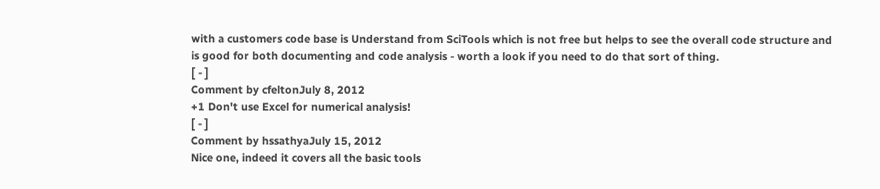with a customers code base is Understand from SciTools which is not free but helps to see the overall code structure and is good for both documenting and code analysis - worth a look if you need to do that sort of thing.
[ - ]
Comment by cfeltonJuly 8, 2012
+1 Don't use Excel for numerical analysis!
[ - ]
Comment by hssathyaJuly 15, 2012
Nice one, indeed it covers all the basic tools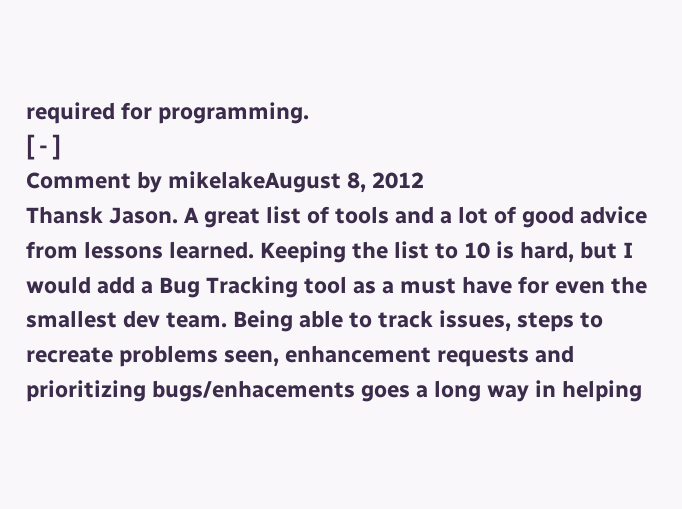required for programming.
[ - ]
Comment by mikelakeAugust 8, 2012
Thansk Jason. A great list of tools and a lot of good advice from lessons learned. Keeping the list to 10 is hard, but I would add a Bug Tracking tool as a must have for even the smallest dev team. Being able to track issues, steps to recreate problems seen, enhancement requests and prioritizing bugs/enhacements goes a long way in helping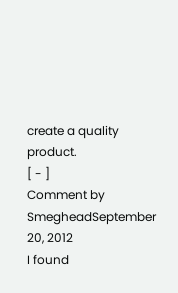create a quality product.
[ - ]
Comment by SmegheadSeptember 20, 2012
I found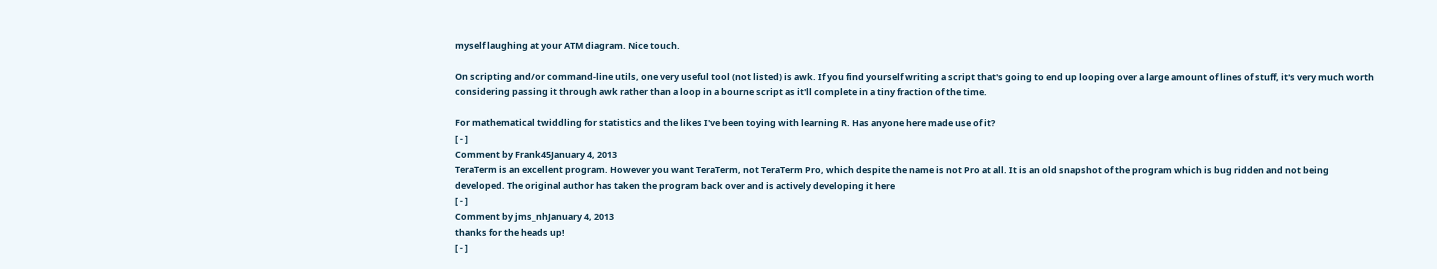myself laughing at your ATM diagram. Nice touch.

On scripting and/or command-line utils, one very useful tool (not listed) is awk. If you find yourself writing a script that's going to end up looping over a large amount of lines of stuff, it's very much worth considering passing it through awk rather than a loop in a bourne script as it'll complete in a tiny fraction of the time.

For mathematical twiddling for statistics and the likes I've been toying with learning R. Has anyone here made use of it?
[ - ]
Comment by Frank45January 4, 2013
TeraTerm is an excellent program. However you want TeraTerm, not TeraTerm Pro, which despite the name is not Pro at all. It is an old snapshot of the program which is bug ridden and not being developed. The original author has taken the program back over and is actively developing it here
[ - ]
Comment by jms_nhJanuary 4, 2013
thanks for the heads up!
[ - ]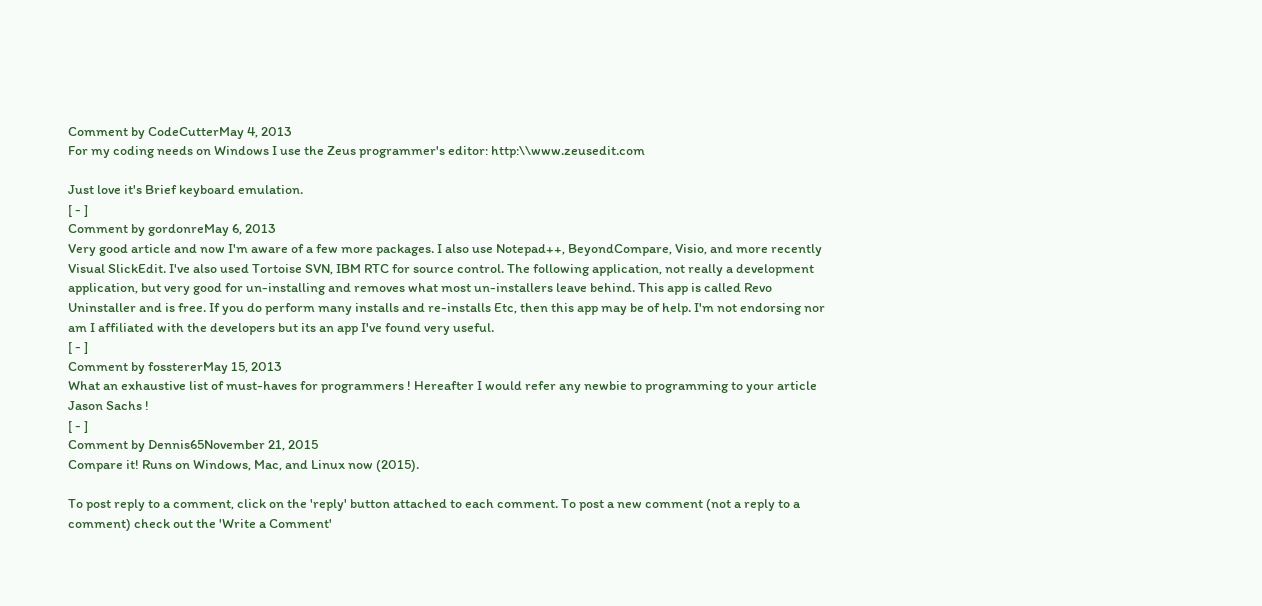Comment by CodeCutterMay 4, 2013
For my coding needs on Windows I use the Zeus programmer's editor: http:\\www.zeusedit.com

Just love it's Brief keyboard emulation.
[ - ]
Comment by gordonreMay 6, 2013
Very good article and now I'm aware of a few more packages. I also use Notepad++, BeyondCompare, Visio, and more recently Visual SlickEdit. I've also used Tortoise SVN, IBM RTC for source control. The following application, not really a development application, but very good for un-installing and removes what most un-installers leave behind. This app is called Revo Uninstaller and is free. If you do perform many installs and re-installs Etc, then this app may be of help. I'm not endorsing nor am I affiliated with the developers but its an app I've found very useful.
[ - ]
Comment by fosstererMay 15, 2013
What an exhaustive list of must-haves for programmers ! Hereafter I would refer any newbie to programming to your article Jason Sachs !
[ - ]
Comment by Dennis65November 21, 2015
Compare it! Runs on Windows, Mac, and Linux now (2015).

To post reply to a comment, click on the 'reply' button attached to each comment. To post a new comment (not a reply to a comment) check out the 'Write a Comment'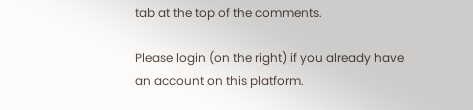tab at the top of the comments.

Please login (on the right) if you already have an account on this platform.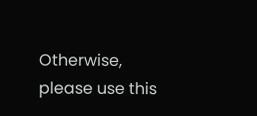Otherwise, please use this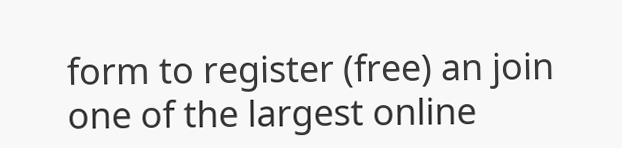form to register (free) an join one of the largest online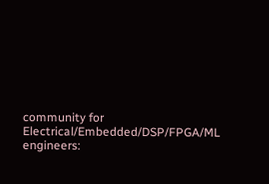community for Electrical/Embedded/DSP/FPGA/ML engineers: